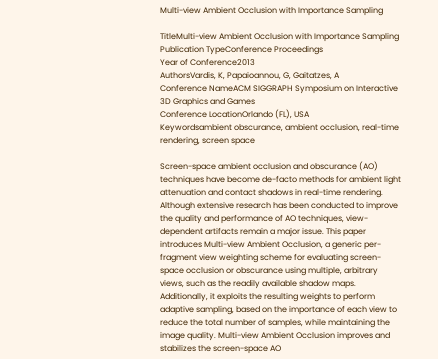Multi-view Ambient Occlusion with Importance Sampling

TitleMulti-view Ambient Occlusion with Importance Sampling
Publication TypeConference Proceedings
Year of Conference2013
AuthorsVardis, K, Papaioannou, G, Gaitatzes, A
Conference NameACM SIGGRAPH Symposium on Interactive 3D Graphics and Games
Conference LocationOrlando (FL), USA
Keywordsambient obscurance, ambient occlusion, real-time rendering, screen space

Screen-space ambient occlusion and obscurance (AO) techniques have become de-facto methods for ambient light attenuation and contact shadows in real-time rendering. Although extensive research has been conducted to improve the quality and performance of AO techniques, view-dependent artifacts remain a major issue. This paper introduces Multi-view Ambient Occlusion, a generic per-fragment view weighting scheme for evaluating screen-space occlusion or obscurance using multiple, arbitrary views, such as the readily available shadow maps. Additionally, it exploits the resulting weights to perform adaptive sampling, based on the importance of each view to reduce the total number of samples, while maintaining the image quality. Multi-view Ambient Occlusion improves and stabilizes the screen-space AO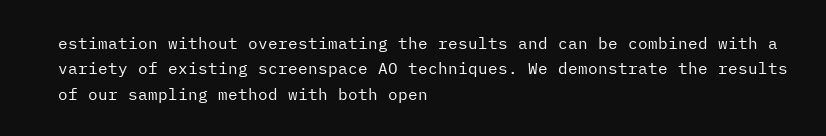estimation without overestimating the results and can be combined with a variety of existing screenspace AO techniques. We demonstrate the results of our sampling method with both open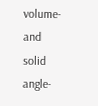volume- and solid angle-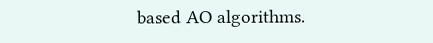based AO algorithms.